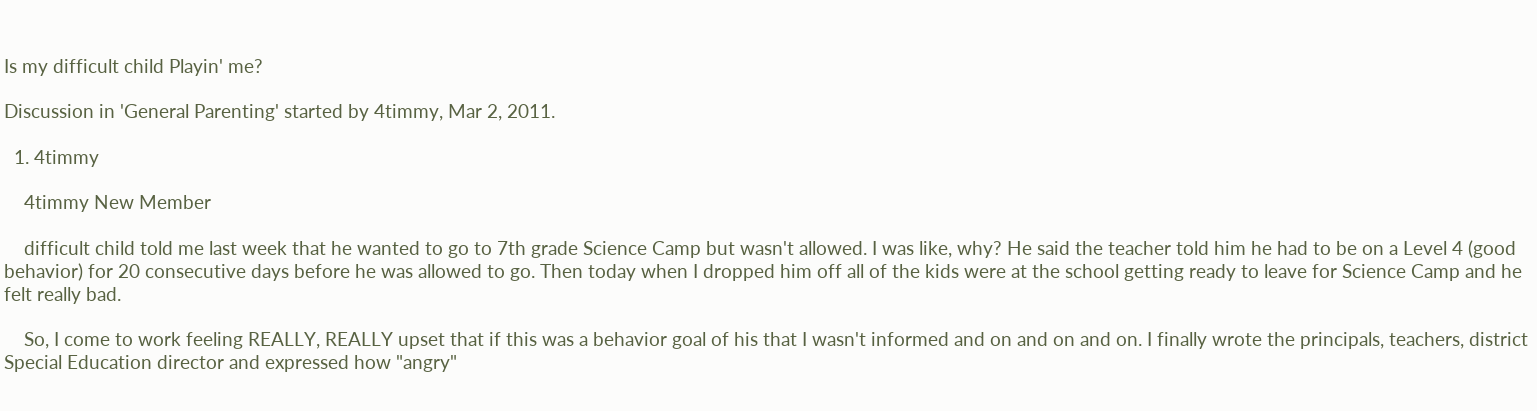Is my difficult child Playin' me?

Discussion in 'General Parenting' started by 4timmy, Mar 2, 2011.

  1. 4timmy

    4timmy New Member

    difficult child told me last week that he wanted to go to 7th grade Science Camp but wasn't allowed. I was like, why? He said the teacher told him he had to be on a Level 4 (good behavior) for 20 consecutive days before he was allowed to go. Then today when I dropped him off all of the kids were at the school getting ready to leave for Science Camp and he felt really bad.

    So, I come to work feeling REALLY, REALLY upset that if this was a behavior goal of his that I wasn't informed and on and on and on. I finally wrote the principals, teachers, district Special Education director and expressed how "angry"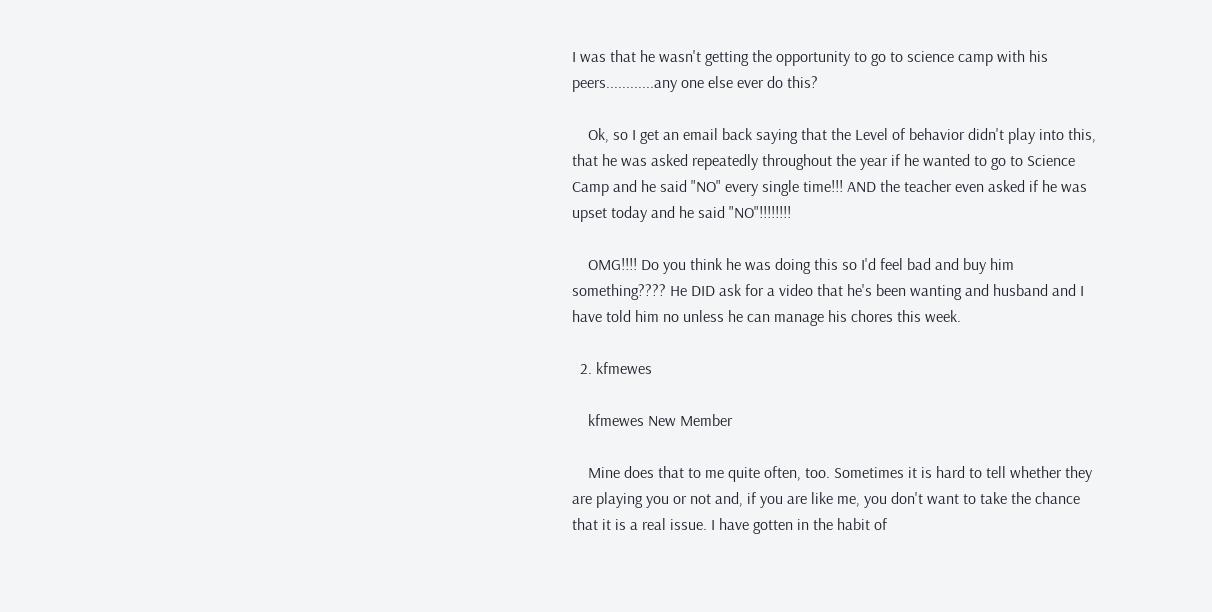I was that he wasn't getting the opportunity to go to science camp with his peers............any one else ever do this?

    Ok, so I get an email back saying that the Level of behavior didn't play into this, that he was asked repeatedly throughout the year if he wanted to go to Science Camp and he said "NO" every single time!!! AND the teacher even asked if he was upset today and he said "NO"!!!!!!!!

    OMG!!!! Do you think he was doing this so I'd feel bad and buy him something???? He DID ask for a video that he's been wanting and husband and I have told him no unless he can manage his chores this week.

  2. kfmewes

    kfmewes New Member

    Mine does that to me quite often, too. Sometimes it is hard to tell whether they are playing you or not and, if you are like me, you don't want to take the chance that it is a real issue. I have gotten in the habit of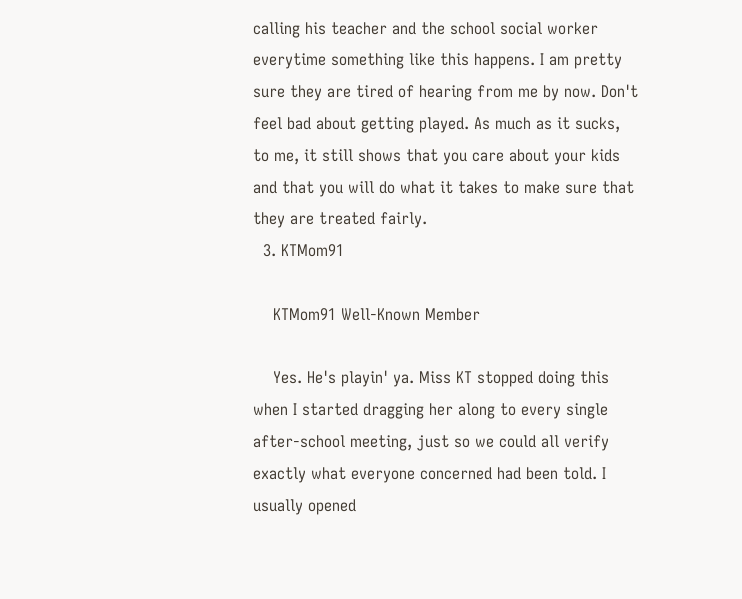calling his teacher and the school social worker everytime something like this happens. I am pretty sure they are tired of hearing from me by now. Don't feel bad about getting played. As much as it sucks, to me, it still shows that you care about your kids and that you will do what it takes to make sure that they are treated fairly.
  3. KTMom91

    KTMom91 Well-Known Member

    Yes. He's playin' ya. Miss KT stopped doing this when I started dragging her along to every single after-school meeting, just so we could all verify exactly what everyone concerned had been told. I usually opened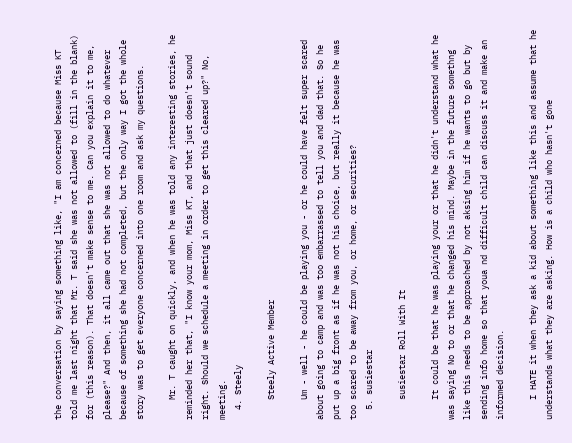the conversation by saying something like, "I am concerned because Miss KT told me last night that Mr. T said she was not allowed to (fill in the blank) for (this reason). That doesn't make sense to me. Can you explain it to me, please?" And then, it all came out that she was not allowed to do whatever because of something she had not completed, but the only way I got the whole story was to get everyone concerned into one room and ask my questions.

    Mr. T caught on quickly, and when he was told any interesting stories, he reminded her that, "I know your mom, Miss KT, and that just doesn't sound right. Should we schedule a meeting in order to get this cleared up?" No, meeting.
  4. Steely

    Steely Active Member

    Um - well - he could be playing you - or he could have felt super scared about going to camp and was too embarrassed to tell you and dad that. So he put up a big front as if he was not his choice, but really it because he was too scared to be away from you, or home, or securities?
  5. susiestar

    susiestar Roll With It

    It could be that he was playing your or that he didn't understand what he was saying No to or that he changed his mind. Maybe in the future somethng like this needs to be approached by not aksing him if he wants to go but by sending info home so that youa nd difficult child can discuss it and make an informed decision.

    I HATE it when they ask a kid about something like this and assume that he understands what they are asking. How is a child who hasn't gone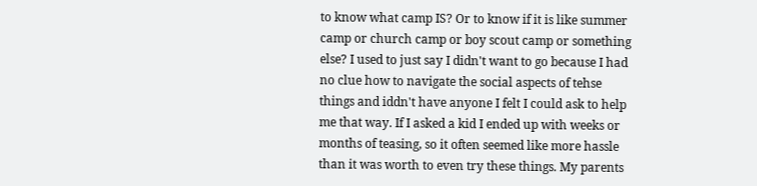to know what camp IS? Or to know if it is like summer camp or church camp or boy scout camp or something else? I used to just say I didn't want to go because I had no clue how to navigate the social aspects of tehse things and iddn't have anyone I felt I could ask to help me that way. If I asked a kid I ended up with weeks or months of teasing, so it often seemed like more hassle than it was worth to even try these things. My parents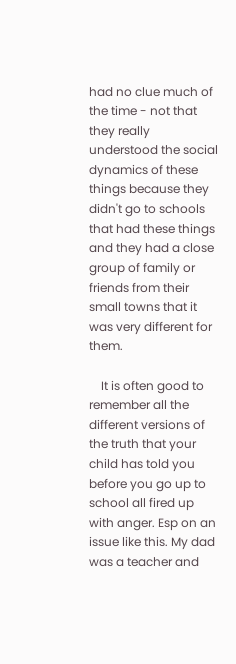had no clue much of the time - not that they really understood the social dynamics of these things because they didn't go to schools that had these things and they had a close group of family or friends from their small towns that it was very different for them.

    It is often good to remember all the different versions of the truth that your child has told you before you go up to school all fired up with anger. Esp on an issue like this. My dad was a teacher and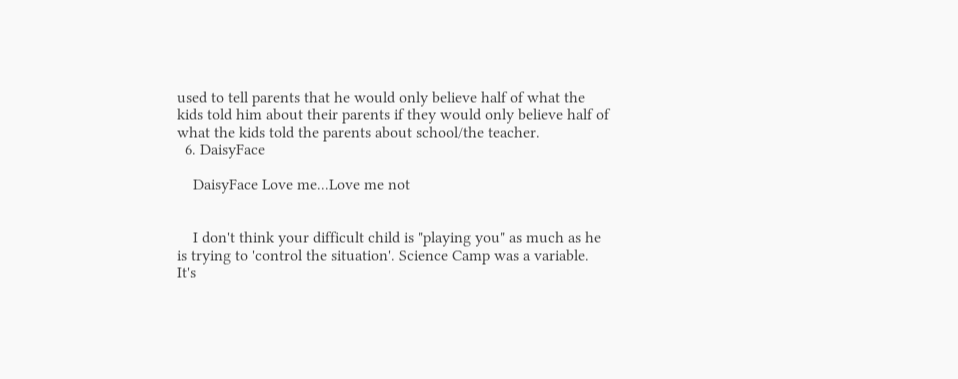used to tell parents that he would only believe half of what the kids told him about their parents if they would only believe half of what the kids told the parents about school/the teacher.
  6. DaisyFace

    DaisyFace Love me...Love me not


    I don't think your difficult child is "playing you" as much as he is trying to 'control the situation'. Science Camp was a variable. It's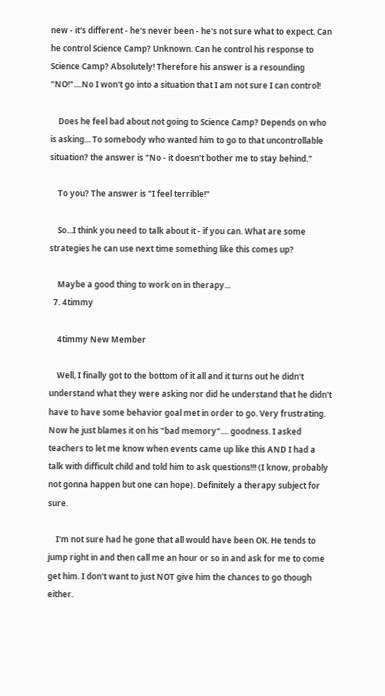new - it's different - he's never been - he's not sure what to expect. Can he control Science Camp? Unknown. Can he control his response to Science Camp? Absolutely! Therefore his answer is a resounding "NO!"....No I won't go into a situation that I am not sure I can control!

    Does he feel bad about not going to Science Camp? Depends on who is asking... To somebody who wanted him to go to that uncontrollable situation? the answer is "No - it doesn't bother me to stay behind."

    To you? The answer is "I feel terrible!"

    So...I think you need to talk about it - if you can. What are some strategies he can use next time something like this comes up?

    Maybe a good thing to work on in therapy...
  7. 4timmy

    4timmy New Member

    Well, I finally got to the bottom of it all and it turns out he didn't understand what they were asking nor did he understand that he didn't have to have some behavior goal met in order to go. Very frustrating. Now he just blames it on his "bad memory".... goodness. I asked teachers to let me know when events came up like this AND I had a talk with difficult child and told him to ask questions!!! (I know, probably not gonna happen but one can hope). Definitely a therapy subject for sure.

    I'm not sure had he gone that all would have been OK. He tends to jump right in and then call me an hour or so in and ask for me to come get him. I don't want to just NOT give him the chances to go though either.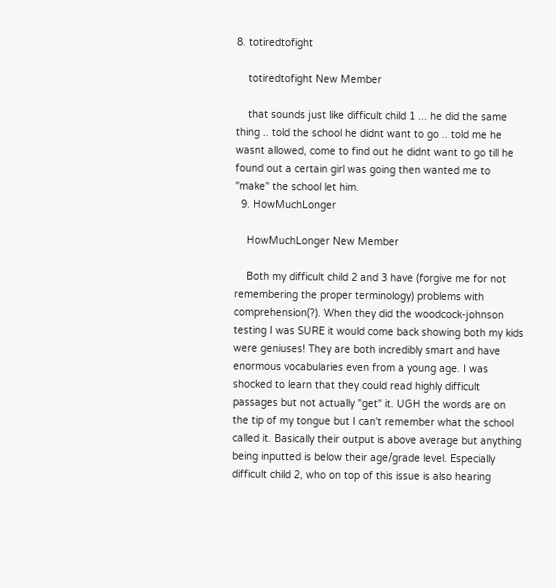8. totiredtofight

    totiredtofight New Member

    that sounds just like difficult child 1 ... he did the same thing .. told the school he didnt want to go .. told me he wasnt allowed, come to find out he didnt want to go till he found out a certain girl was going then wanted me to "make" the school let him.
  9. HowMuchLonger

    HowMuchLonger New Member

    Both my difficult child 2 and 3 have (forgive me for not remembering the proper terminology) problems with comprehension(?). When they did the woodcock-johnson testing I was SURE it would come back showing both my kids were geniuses! They are both incredibly smart and have enormous vocabularies even from a young age. I was shocked to learn that they could read highly difficult passages but not actually "get" it. UGH the words are on the tip of my tongue but I can't remember what the school called it. Basically their output is above average but anything being inputted is below their age/grade level. Especially difficult child 2, who on top of this issue is also hearing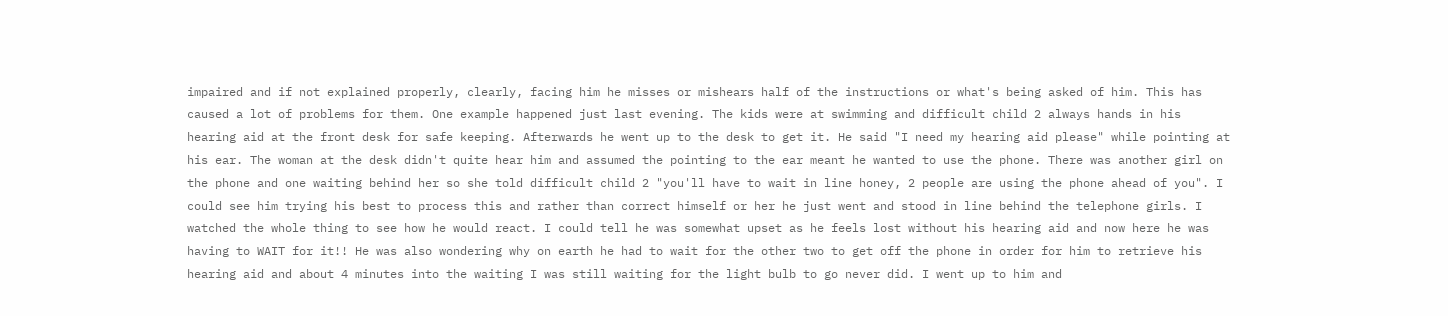impaired and if not explained properly, clearly, facing him he misses or mishears half of the instructions or what's being asked of him. This has caused a lot of problems for them. One example happened just last evening. The kids were at swimming and difficult child 2 always hands in his hearing aid at the front desk for safe keeping. Afterwards he went up to the desk to get it. He said "I need my hearing aid please" while pointing at his ear. The woman at the desk didn't quite hear him and assumed the pointing to the ear meant he wanted to use the phone. There was another girl on the phone and one waiting behind her so she told difficult child 2 "you'll have to wait in line honey, 2 people are using the phone ahead of you". I could see him trying his best to process this and rather than correct himself or her he just went and stood in line behind the telephone girls. I watched the whole thing to see how he would react. I could tell he was somewhat upset as he feels lost without his hearing aid and now here he was having to WAIT for it!! He was also wondering why on earth he had to wait for the other two to get off the phone in order for him to retrieve his hearing aid and about 4 minutes into the waiting I was still waiting for the light bulb to go never did. I went up to him and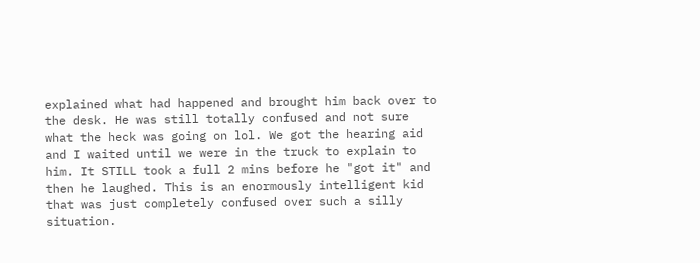explained what had happened and brought him back over to the desk. He was still totally confused and not sure what the heck was going on lol. We got the hearing aid and I waited until we were in the truck to explain to him. It STILL took a full 2 mins before he "got it" and then he laughed. This is an enormously intelligent kid that was just completely confused over such a silly situation.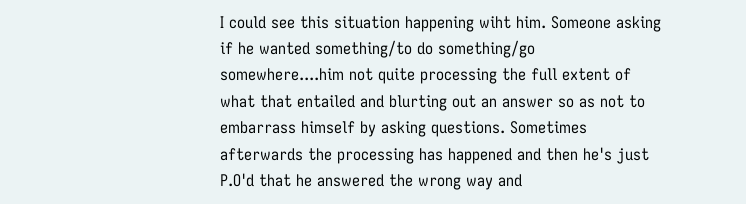I could see this situation happening wiht him. Someone asking if he wanted something/to do something/go somewhere....him not quite processing the full extent of what that entailed and blurting out an answer so as not to embarrass himself by asking questions. Sometimes afterwards the processing has happened and then he's just P.O'd that he answered the wrong way and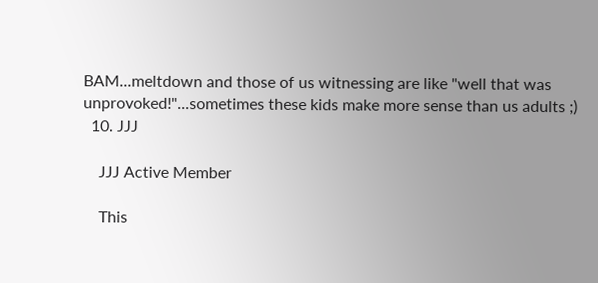BAM...meltdown and those of us witnessing are like "well that was unprovoked!"...sometimes these kids make more sense than us adults ;)
  10. JJJ

    JJJ Active Member

    This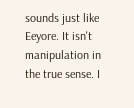sounds just like Eeyore. It isn't manipulation in the true sense. I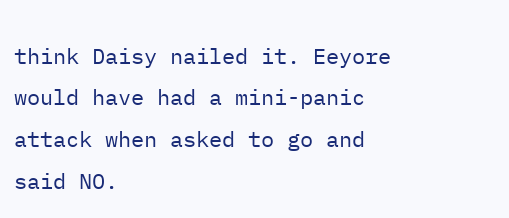think Daisy nailed it. Eeyore would have had a mini-panic attack when asked to go and said NO.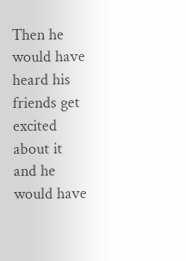Then he would have heard his friends get excited about it and he would have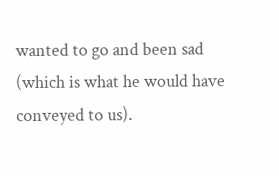wanted to go and been sad (which is what he would have conveyed to us).